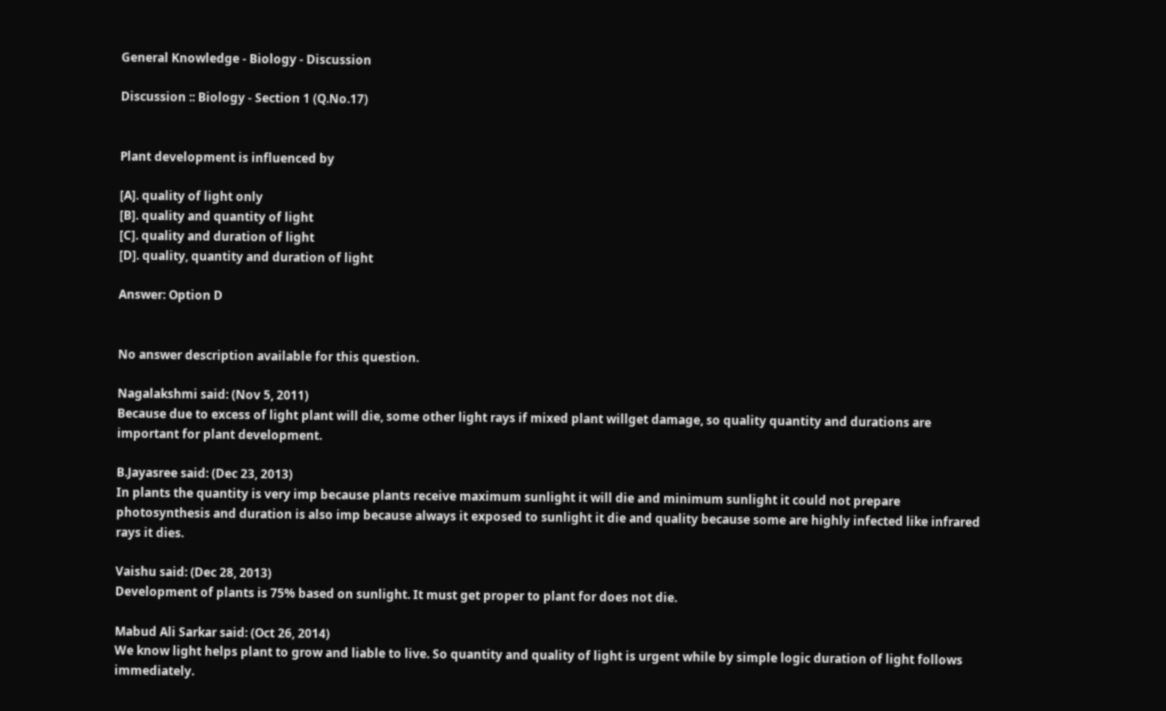General Knowledge - Biology - Discussion

Discussion :: Biology - Section 1 (Q.No.17)


Plant development is influenced by

[A]. quality of light only
[B]. quality and quantity of light
[C]. quality and duration of light
[D]. quality, quantity and duration of light

Answer: Option D


No answer description available for this question.

Nagalakshmi said: (Nov 5, 2011)
Because due to excess of light plant will die, some other light rays if mixed plant willget damage, so quality quantity and durations are important for plant development.

B.Jayasree said: (Dec 23, 2013)
In plants the quantity is very imp because plants receive maximum sunlight it will die and minimum sunlight it could not prepare photosynthesis and duration is also imp because always it exposed to sunlight it die and quality because some are highly infected like infrared rays it dies.

Vaishu said: (Dec 28, 2013)
Development of plants is 75% based on sunlight. It must get proper to plant for does not die.

Mabud Ali Sarkar said: (Oct 26, 2014)
We know light helps plant to grow and liable to live. So quantity and quality of light is urgent while by simple logic duration of light follows immediately.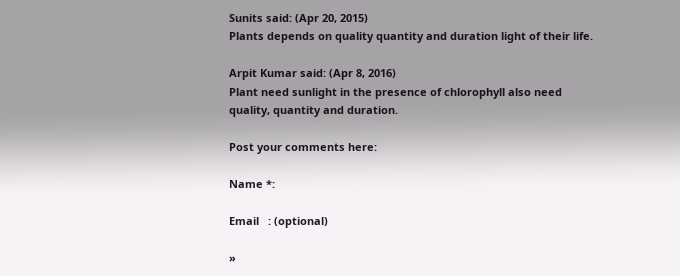Sunits said: (Apr 20, 2015)
Plants depends on quality quantity and duration light of their life.

Arpit Kumar said: (Apr 8, 2016)
Plant need sunlight in the presence of chlorophyll also need quality, quantity and duration.

Post your comments here:

Name *:

Email   : (optional)

»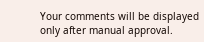Your comments will be displayed only after manual approval.